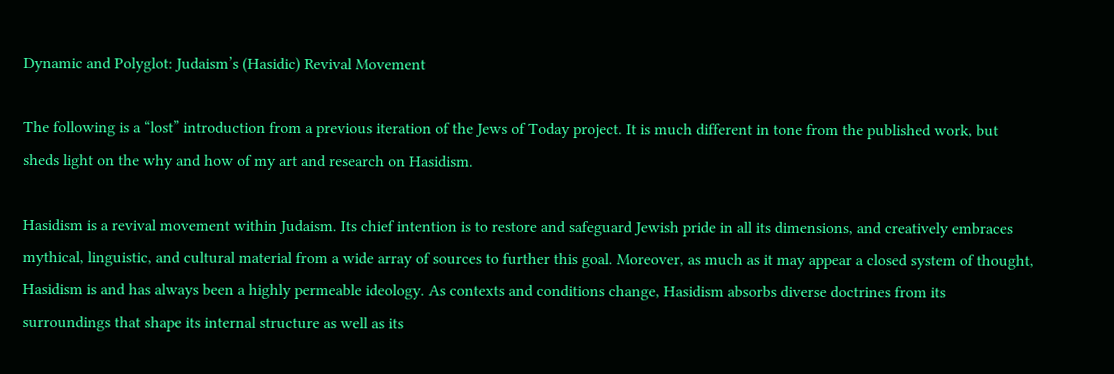Dynamic and Polyglot: Judaism’s (Hasidic) Revival Movement

The following is a “lost” introduction from a previous iteration of the Jews of Today project. It is much different in tone from the published work, but sheds light on the why and how of my art and research on Hasidism.

Hasidism is a revival movement within Judaism. Its chief intention is to restore and safeguard Jewish pride in all its dimensions, and creatively embraces mythical, linguistic, and cultural material from a wide array of sources to further this goal. Moreover, as much as it may appear a closed system of thought, Hasidism is and has always been a highly permeable ideology. As contexts and conditions change, Hasidism absorbs diverse doctrines from its surroundings that shape its internal structure as well as its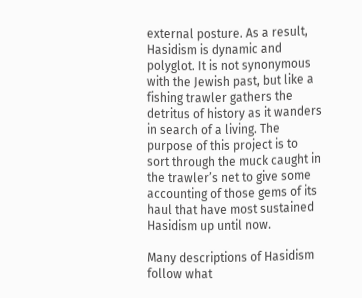external posture. As a result, Hasidism is dynamic and polyglot. It is not synonymous with the Jewish past, but like a fishing trawler gathers the detritus of history as it wanders in search of a living. The purpose of this project is to sort through the muck caught in the trawler’s net to give some accounting of those gems of its haul that have most sustained Hasidism up until now.

Many descriptions of Hasidism follow what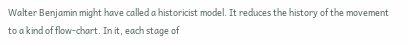Walter Benjamin might have called a historicist model. It reduces the history of the movement to a kind of flow-chart. In it, each stage of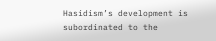Hasidism’s development is subordinated to the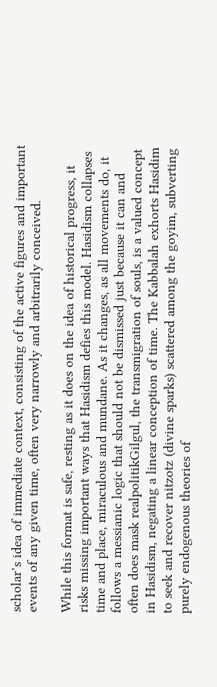scholar’s idea of immediate context, consisting of the active figures and important events of any given time, often very narrowly and arbitrarily conceived.

While this format is safe, resting as it does on the idea of historical progress, it risks missing important ways that Hasidism defies this model. Hasidism collapses time and place, miraculous and mundane. As it changes, as all movements do, it follows a messianic logic that should not be dismissed just because it can and often does mask realpolitikGilgul, the transmigration of souls, is a valued concept in Hasidism, negating a linear conception of time. The Kabbalah exhorts Hasidim to seek and recover nitzotz (divine sparks) scattered among the goyim, subverting purely endogenous theories of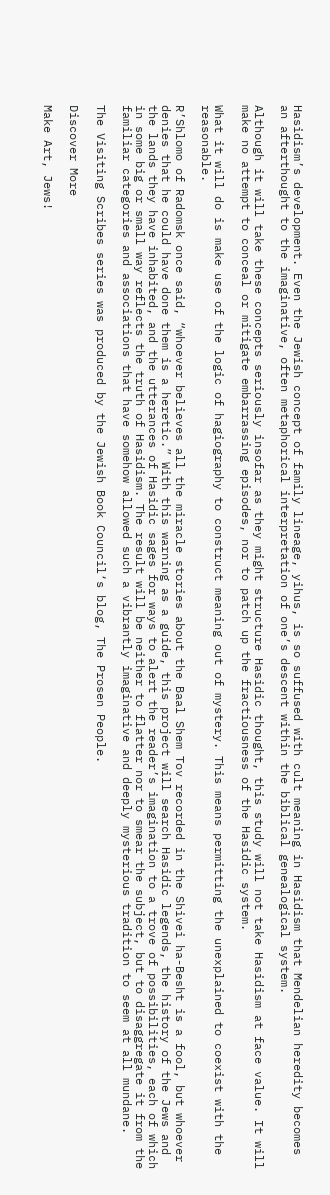Hasidism’s development. Even the Jewish concept of family lineage, yihus, is so suffused with cult meaning in Hasidism that Mendelian heredity becomes an afterthought to the imaginative, often metaphorical interpretation of one’s descent within the biblical genealogical system.

Although it will take these concepts seriously insofar as they might structure Hasidic thought, this study will not take Hasidism at face value. It will make no attempt to conceal or mitigate embarrassing episodes, nor to patch up the fractiousness of the Hasidic system.

What it will do is make use of the logic of hagiography to construct meaning out of mystery. This means permitting the unexplained to coexist with the reasonable.

R’Shlomo of Radomsk once said, “whoever believes all the miracle stories about the Baal Shem Tov recorded in the Shivei ha-Besht is a fool, but whoever denies that he could have done them is a heretic.” With this warning as a guide, this project will search Hasidic legends, the history of the Jews and the lands they have inhabited, and the utterances of Hasidic sages for ways to alert the reader’s imagination to a trove of possibilities, each of which in some big or small way reflects the truth of Hasidism. The result will be neither to flatter nor to smear the subject, but to disaggregate it from the familiar categories and associations that have somehow allowed such a vibrantly imaginative and deeply mysterious tradition to seem at all mundane.

The Visiting Scribes series was produced by the Jewish Book Council‘s blog, The Prosen People.

Discover More

Make Art, Jews!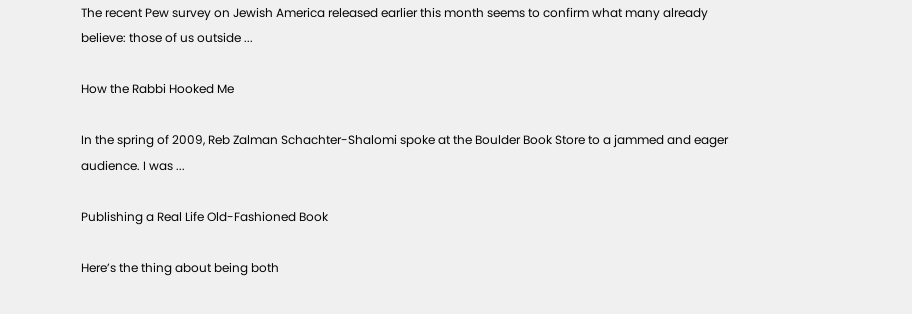The recent Pew survey on Jewish America released earlier this month seems to confirm what many already believe: those of us outside ...

How the Rabbi Hooked Me

In the spring of 2009, Reb Zalman Schachter-Shalomi spoke at the Boulder Book Store to a jammed and eager audience. I was ...

Publishing a Real Life Old-Fashioned Book

Here’s the thing about being both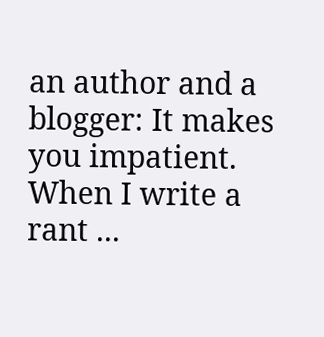an author and a blogger: It makes you impatient. When I write a rant ...